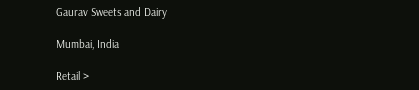Gaurav Sweets and Dairy

Mumbai, India

Retail >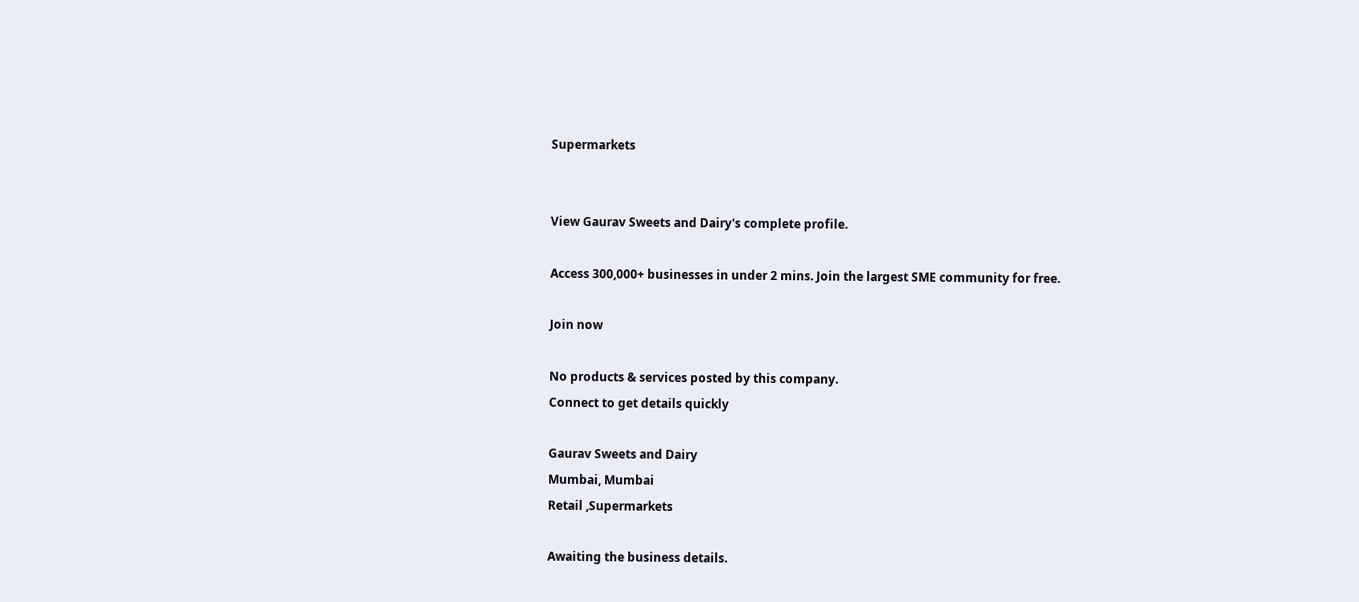Supermarkets


View Gaurav Sweets and Dairy's complete profile.

Access 300,000+ businesses in under 2 mins. Join the largest SME community for free.

Join now

No products & services posted by this company.
Connect to get details quickly

Gaurav Sweets and Dairy
Mumbai, Mumbai
Retail ,Supermarkets

Awaiting the business details.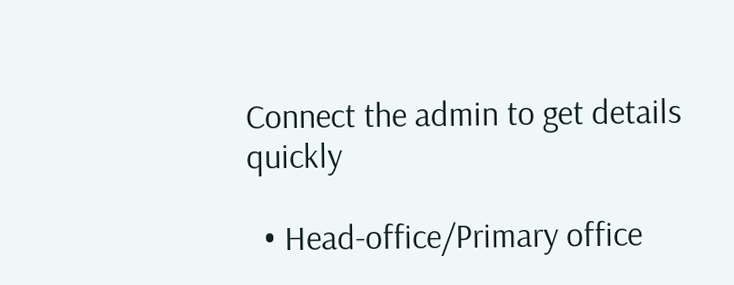Connect the admin to get details quickly

  • Head-office/Primary office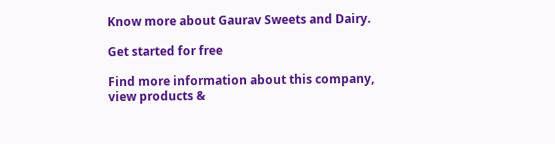Know more about Gaurav Sweets and Dairy.

Get started for free

Find more information about this company, view products &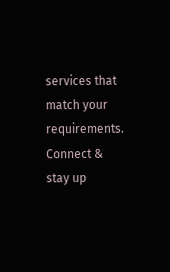services that match your requirements. Connect & stay up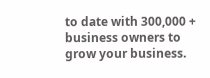to date with 300,000 + business owners to grow your business.